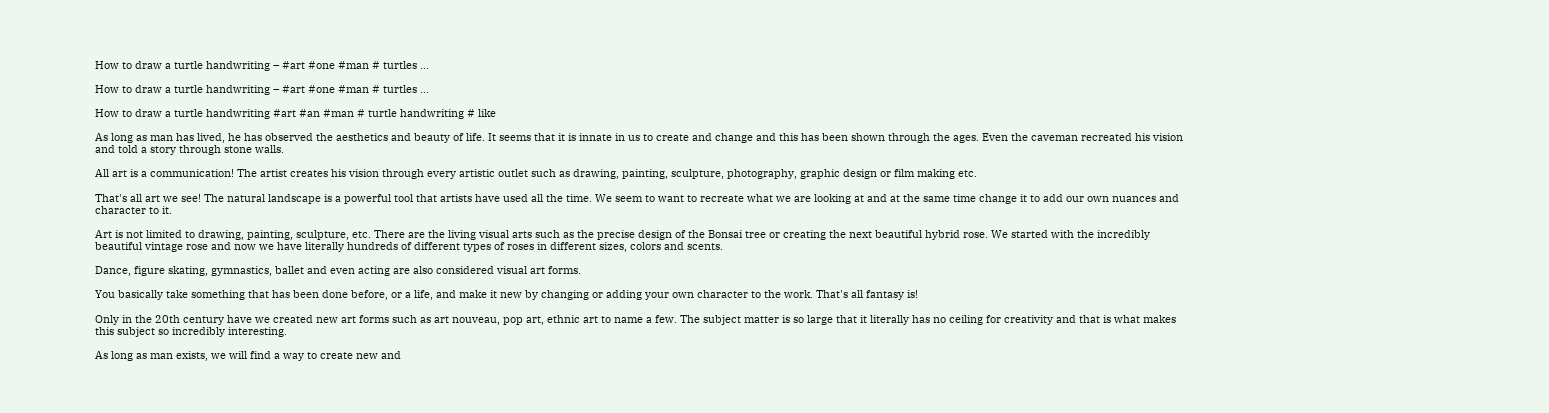How to draw a turtle handwriting – #art #one #man # turtles …

How to draw a turtle handwriting – #art #one #man # turtles …

How to draw a turtle handwriting #art #an #man # turtle handwriting # like

As long as man has lived, he has observed the aesthetics and beauty of life. It seems that it is innate in us to create and change and this has been shown through the ages. Even the caveman recreated his vision and told a story through stone walls.

All art is a communication! The artist creates his vision through every artistic outlet such as drawing, painting, sculpture, photography, graphic design or film making etc.

That's all art we see! The natural landscape is a powerful tool that artists have used all the time. We seem to want to recreate what we are looking at and at the same time change it to add our own nuances and character to it.

Art is not limited to drawing, painting, sculpture, etc. There are the living visual arts such as the precise design of the Bonsai tree or creating the next beautiful hybrid rose. We started with the incredibly beautiful vintage rose and now we have literally hundreds of different types of roses in different sizes, colors and scents.

Dance, figure skating, gymnastics, ballet and even acting are also considered visual art forms.

You basically take something that has been done before, or a life, and make it new by changing or adding your own character to the work. That's all fantasy is!

Only in the 20th century have we created new art forms such as art nouveau, pop art, ethnic art to name a few. The subject matter is so large that it literally has no ceiling for creativity and that is what makes this subject so incredibly interesting.

As long as man exists, we will find a way to create new and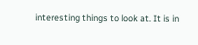interesting things to look at. It is in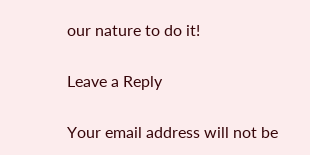our nature to do it!

Leave a Reply

Your email address will not be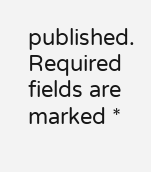published. Required fields are marked *